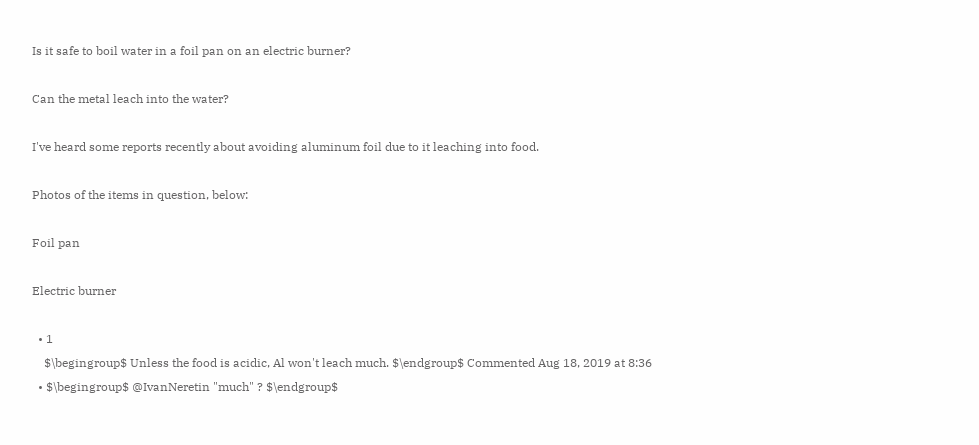Is it safe to boil water in a foil pan on an electric burner?

Can the metal leach into the water?

I've heard some reports recently about avoiding aluminum foil due to it leaching into food.

Photos of the items in question, below:

Foil pan

Electric burner

  • 1
    $\begingroup$ Unless the food is acidic, Al won't leach much. $\endgroup$ Commented Aug 18, 2019 at 8:36
  • $\begingroup$ @IvanNeretin "much" ? $\endgroup$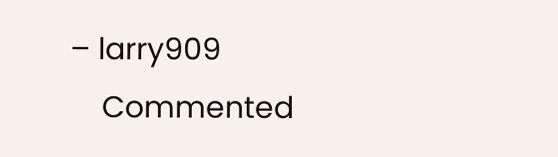– larry909
    Commented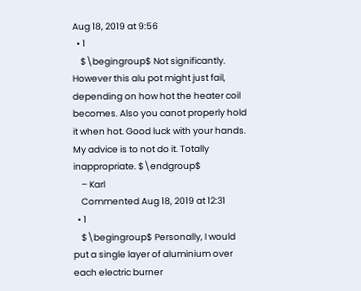Aug 18, 2019 at 9:56
  • 1
    $\begingroup$ Not significantly. However this alu pot might just fail, depending on how hot the heater coil becomes. Also you canot properly hold it when hot. Good luck with your hands. My advice is to not do it. Totally inappropriate. $\endgroup$
    – Karl
    Commented Aug 18, 2019 at 12:31
  • 1
    $\begingroup$ Personally, I would put a single layer of aluminium over each electric burner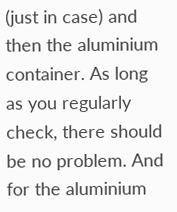(just in case) and then the aluminium container. As long as you regularly check, there should be no problem. And for the aluminium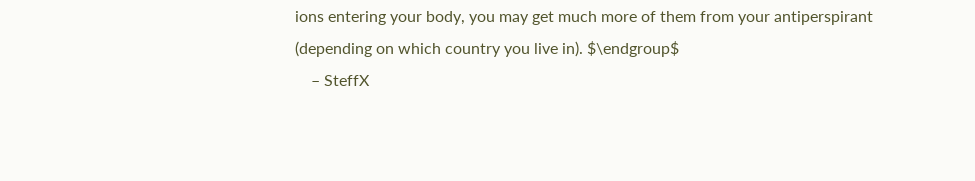ions entering your body, you may get much more of them from your antiperspirant (depending on which country you live in). $\endgroup$
    – SteffX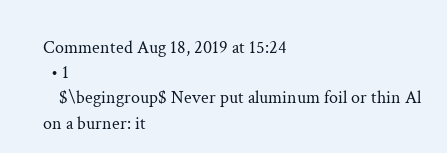Commented Aug 18, 2019 at 15:24
  • 1
    $\begingroup$ Never put aluminum foil or thin Al on a burner: it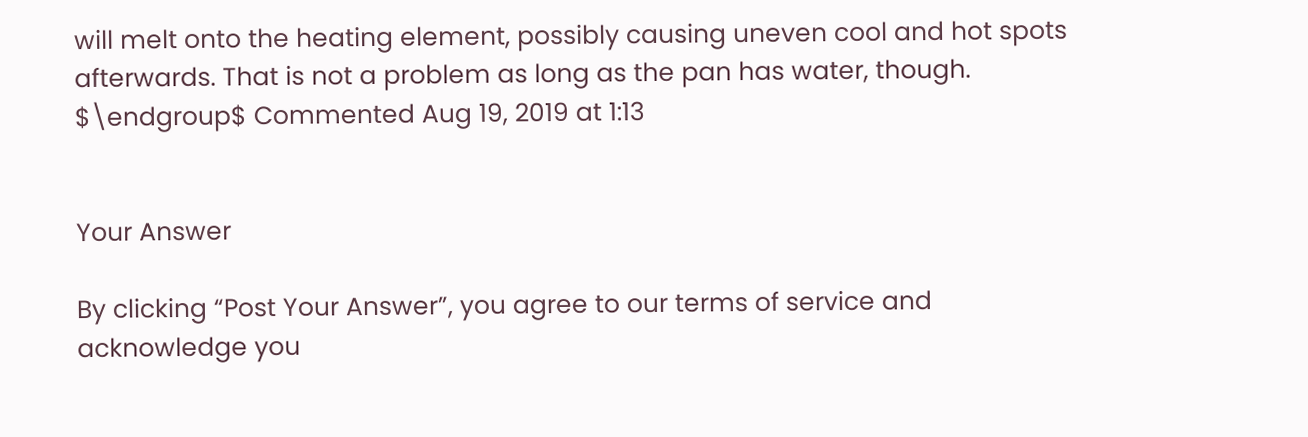will melt onto the heating element, possibly causing uneven cool and hot spots afterwards. That is not a problem as long as the pan has water, though. $\endgroup$ Commented Aug 19, 2019 at 1:13


Your Answer

By clicking “Post Your Answer”, you agree to our terms of service and acknowledge you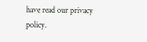have read our privacy policy.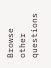Browse other questions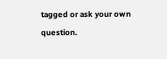tagged or ask your own question.